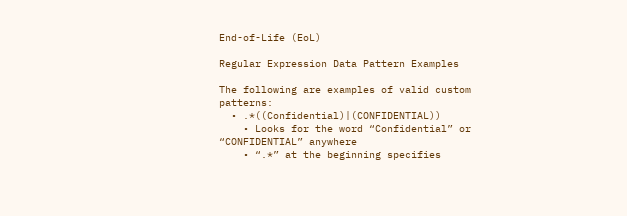End-of-Life (EoL)

Regular Expression Data Pattern Examples

The following are examples of valid custom patterns:
  • .*((Confidential)|(CONFIDENTIAL))
    • Looks for the word “Confidential” or “CONFIDENTIAL” anywhere
    • “.*” at the beginning specifies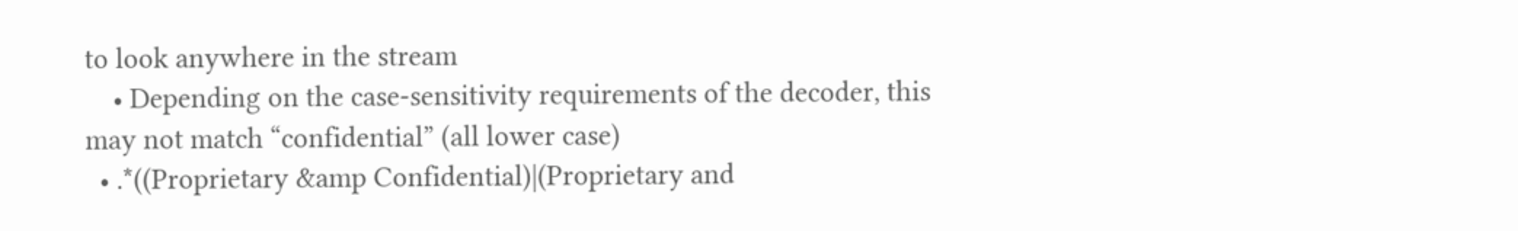to look anywhere in the stream
    • Depending on the case-sensitivity requirements of the decoder, this may not match “confidential” (all lower case)
  • .*((Proprietary &amp Confidential)|(Proprietary and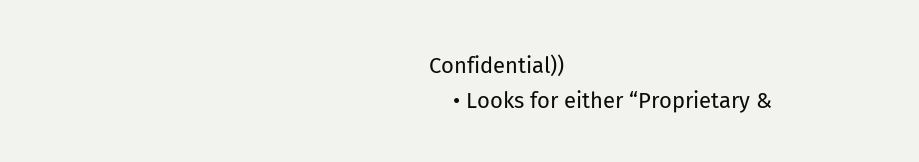Confidential))
    • Looks for either “Proprietary &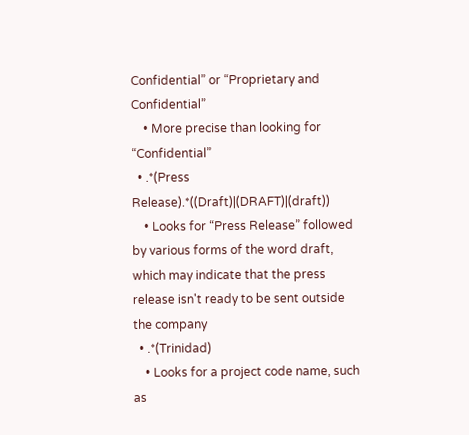Confidential” or “Proprietary and Confidential”
    • More precise than looking for “Confidential”
  • .*(Press Release).*((Draft)|(DRAFT)|(draft))
    • Looks for “Press Release” followed by various forms of the word draft, which may indicate that the press release isn't ready to be sent outside the company
  • .*(Trinidad)
    • Looks for a project code name, such as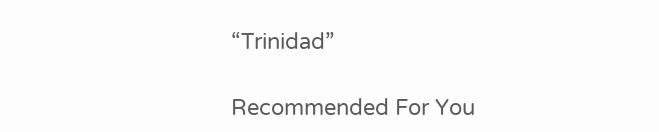“Trinidad”

Recommended For You